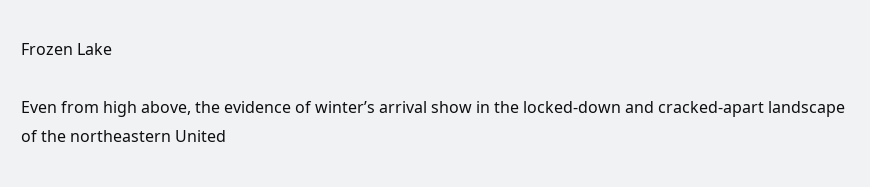Frozen Lake

Even from high above, the evidence of winter’s arrival show in the locked-down and cracked-apart landscape of the northeastern United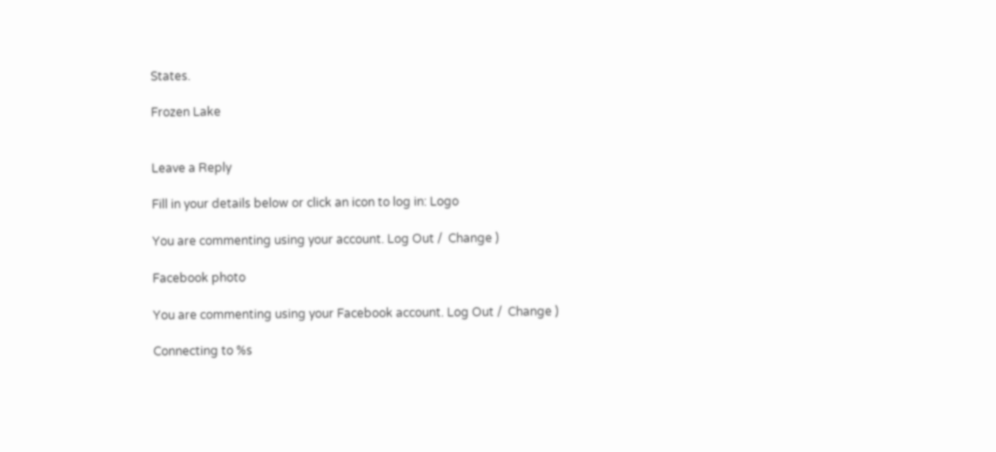States.

Frozen Lake


Leave a Reply

Fill in your details below or click an icon to log in: Logo

You are commenting using your account. Log Out /  Change )

Facebook photo

You are commenting using your Facebook account. Log Out /  Change )

Connecting to %s